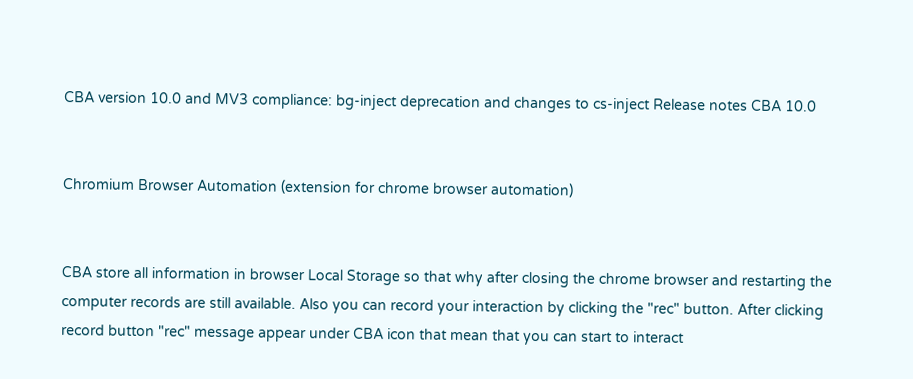CBA version 10.0 and MV3 compliance: bg-inject deprecation and changes to cs-inject Release notes CBA 10.0


Chromium Browser Automation (extension for chrome browser automation)


CBA store all information in browser Local Storage so that why after closing the chrome browser and restarting the computer records are still available. Also you can record your interaction by clicking the "rec" button. After clicking record button "rec" message appear under CBA icon that mean that you can start to interact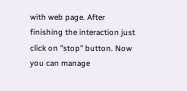with web page. After finishing the interaction just click on "stop" button. Now you can manage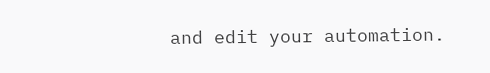and edit your automation.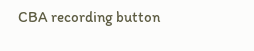CBA recording button